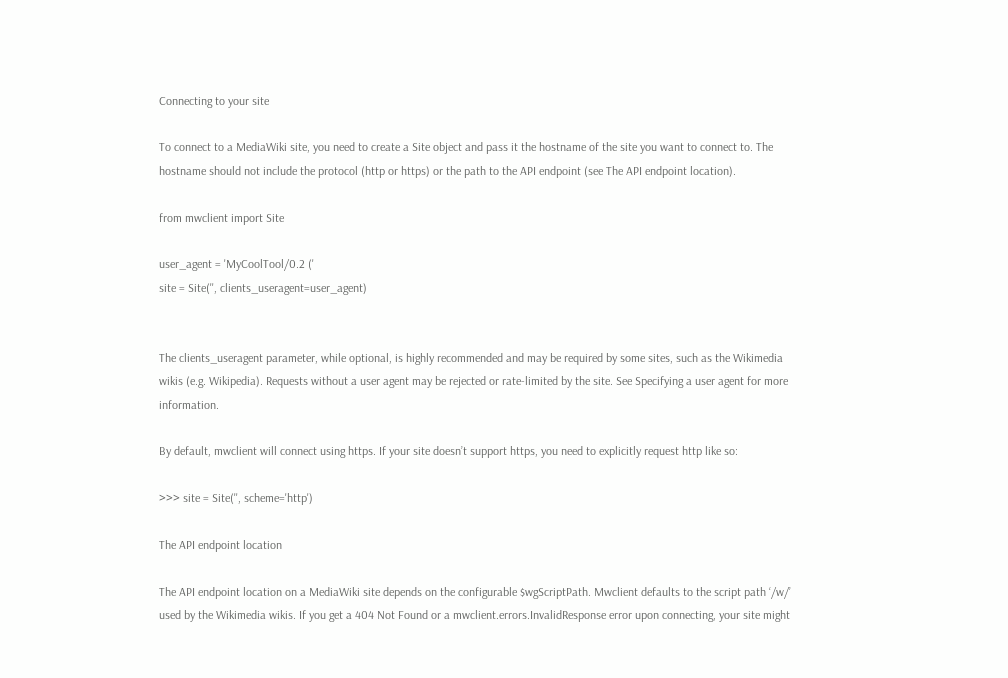Connecting to your site

To connect to a MediaWiki site, you need to create a Site object and pass it the hostname of the site you want to connect to. The hostname should not include the protocol (http or https) or the path to the API endpoint (see The API endpoint location).

from mwclient import Site

user_agent = 'MyCoolTool/0.2 ('
site = Site('', clients_useragent=user_agent)


The clients_useragent parameter, while optional, is highly recommended and may be required by some sites, such as the Wikimedia wikis (e.g. Wikipedia). Requests without a user agent may be rejected or rate-limited by the site. See Specifying a user agent for more information.

By default, mwclient will connect using https. If your site doesn’t support https, you need to explicitly request http like so:

>>> site = Site('', scheme='http')

The API endpoint location

The API endpoint location on a MediaWiki site depends on the configurable $wgScriptPath. Mwclient defaults to the script path ‘/w/’ used by the Wikimedia wikis. If you get a 404 Not Found or a mwclient.errors.InvalidResponse error upon connecting, your site might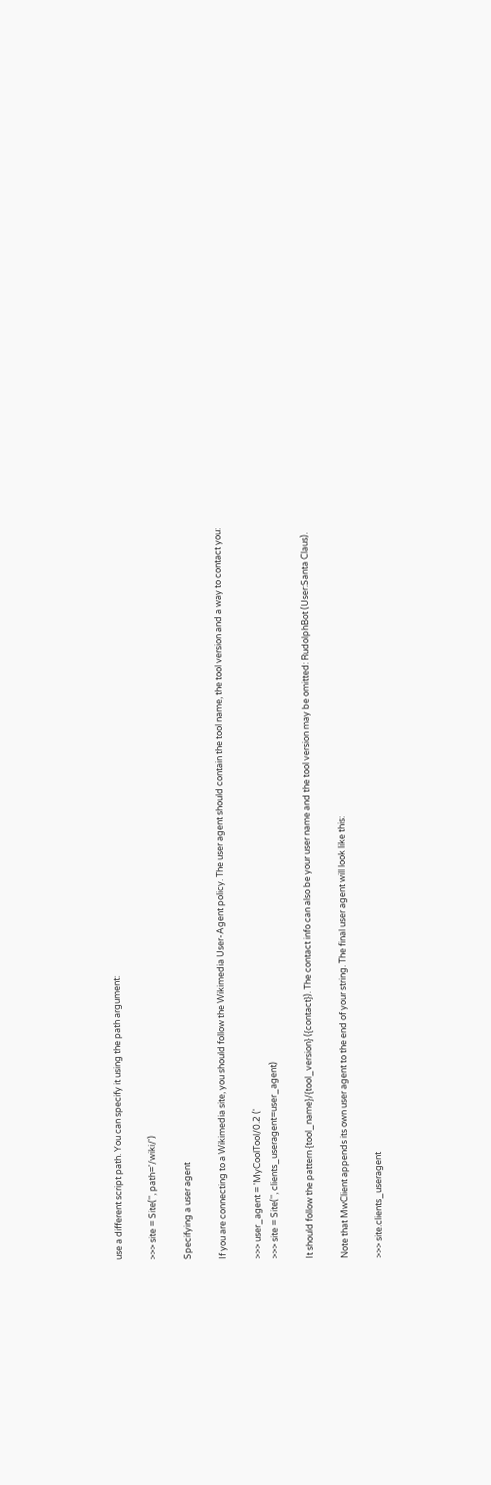use a different script path. You can specify it using the path argument:

>>> site = Site('', path='/wiki/')

Specifying a user agent

If you are connecting to a Wikimedia site, you should follow the Wikimedia User-Agent policy. The user agent should contain the tool name, the tool version and a way to contact you:

>>> user_agent = 'MyCoolTool/0.2 ('
>>> site = Site('', clients_useragent=user_agent)

It should follow the pattern {tool_name}/{tool_version} ({contact}). The contact info can also be your user name and the tool version may be omitted: RudolphBot (User:Santa Claus).

Note that MwClient appends its own user agent to the end of your string. The final user agent will look like this:

>>> site.clients_useragent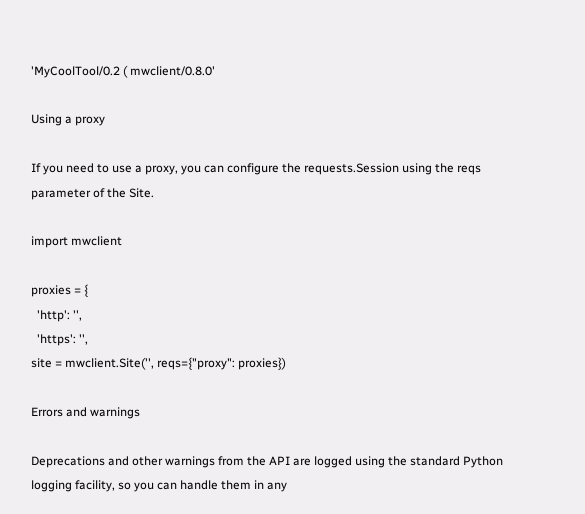'MyCoolTool/0.2 ( mwclient/0.8.0'

Using a proxy

If you need to use a proxy, you can configure the requests.Session using the reqs parameter of the Site.

import mwclient

proxies = {
  'http': '',
  'https': '',
site = mwclient.Site('', reqs={"proxy": proxies})

Errors and warnings

Deprecations and other warnings from the API are logged using the standard Python logging facility, so you can handle them in any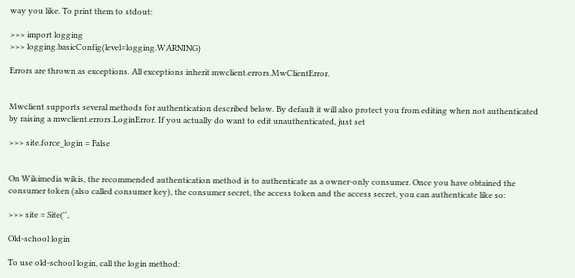way you like. To print them to stdout:

>>> import logging
>>> logging.basicConfig(level=logging.WARNING)

Errors are thrown as exceptions. All exceptions inherit mwclient.errors.MwClientError.


Mwclient supports several methods for authentication described below. By default it will also protect you from editing when not authenticated by raising a mwclient.errors.LoginError. If you actually do want to edit unauthenticated, just set

>>> site.force_login = False


On Wikimedia wikis, the recommended authentication method is to authenticate as a owner-only consumer. Once you have obtained the consumer token (also called consumer key), the consumer secret, the access token and the access secret, you can authenticate like so:

>>> site = Site('',

Old-school login

To use old-school login, call the login method: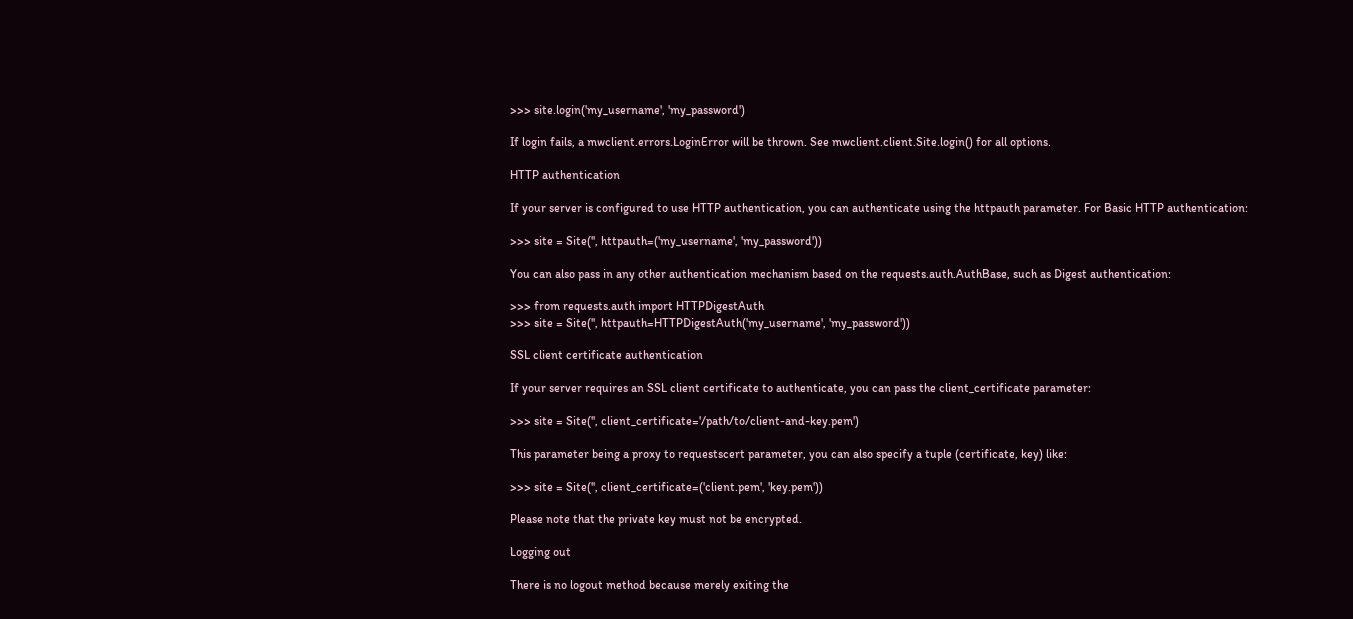>>> site.login('my_username', 'my_password')

If login fails, a mwclient.errors.LoginError will be thrown. See mwclient.client.Site.login() for all options.

HTTP authentication

If your server is configured to use HTTP authentication, you can authenticate using the httpauth parameter. For Basic HTTP authentication:

>>> site = Site('', httpauth=('my_username', 'my_password'))

You can also pass in any other authentication mechanism based on the requests.auth.AuthBase, such as Digest authentication:

>>> from requests.auth import HTTPDigestAuth
>>> site = Site('', httpauth=HTTPDigestAuth('my_username', 'my_password'))

SSL client certificate authentication

If your server requires an SSL client certificate to authenticate, you can pass the client_certificate parameter:

>>> site = Site('', client_certificate='/path/to/client-and-key.pem')

This parameter being a proxy to requestscert parameter, you can also specify a tuple (certificate, key) like:

>>> site = Site('', client_certificate=('client.pem', 'key.pem'))

Please note that the private key must not be encrypted.

Logging out

There is no logout method because merely exiting the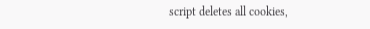script deletes all cookies,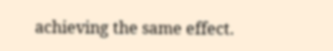achieving the same effect.